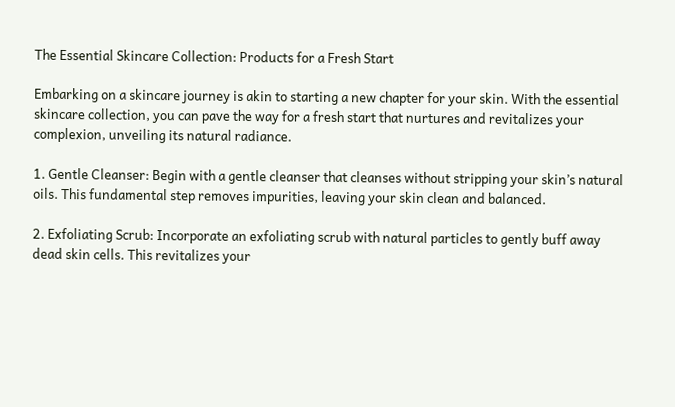The Essential Skincare Collection: Products for a Fresh Start

Embarking on a skincare journey is akin to starting a new chapter for your skin. With the essential skincare collection, you can pave the way for a fresh start that nurtures and revitalizes your complexion, unveiling its natural radiance.

1. Gentle Cleanser: Begin with a gentle cleanser that cleanses without stripping your skin’s natural oils. This fundamental step removes impurities, leaving your skin clean and balanced.

2. Exfoliating Scrub: Incorporate an exfoliating scrub with natural particles to gently buff away dead skin cells. This revitalizes your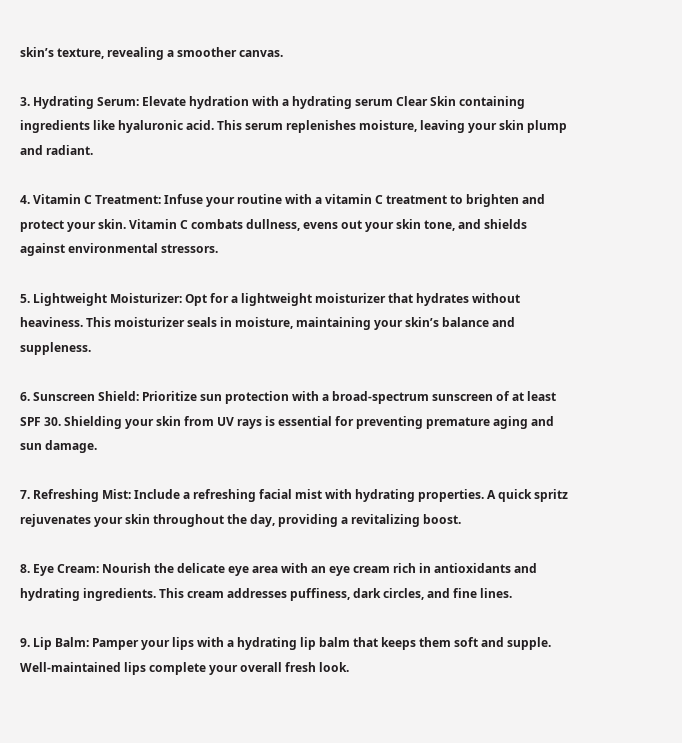skin’s texture, revealing a smoother canvas.

3. Hydrating Serum: Elevate hydration with a hydrating serum Clear Skin containing ingredients like hyaluronic acid. This serum replenishes moisture, leaving your skin plump and radiant.

4. Vitamin C Treatment: Infuse your routine with a vitamin C treatment to brighten and protect your skin. Vitamin C combats dullness, evens out your skin tone, and shields against environmental stressors.

5. Lightweight Moisturizer: Opt for a lightweight moisturizer that hydrates without heaviness. This moisturizer seals in moisture, maintaining your skin’s balance and suppleness.

6. Sunscreen Shield: Prioritize sun protection with a broad-spectrum sunscreen of at least SPF 30. Shielding your skin from UV rays is essential for preventing premature aging and sun damage.

7. Refreshing Mist: Include a refreshing facial mist with hydrating properties. A quick spritz rejuvenates your skin throughout the day, providing a revitalizing boost.

8. Eye Cream: Nourish the delicate eye area with an eye cream rich in antioxidants and hydrating ingredients. This cream addresses puffiness, dark circles, and fine lines.

9. Lip Balm: Pamper your lips with a hydrating lip balm that keeps them soft and supple. Well-maintained lips complete your overall fresh look.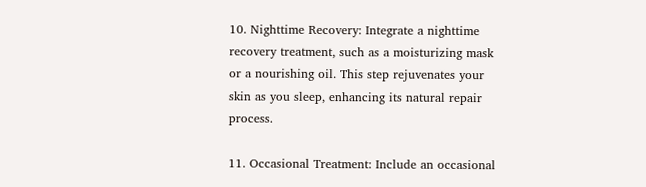10. Nighttime Recovery: Integrate a nighttime recovery treatment, such as a moisturizing mask or a nourishing oil. This step rejuvenates your skin as you sleep, enhancing its natural repair process.

11. Occasional Treatment: Include an occasional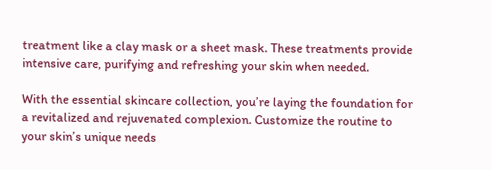treatment like a clay mask or a sheet mask. These treatments provide intensive care, purifying and refreshing your skin when needed.

With the essential skincare collection, you’re laying the foundation for a revitalized and rejuvenated complexion. Customize the routine to your skin’s unique needs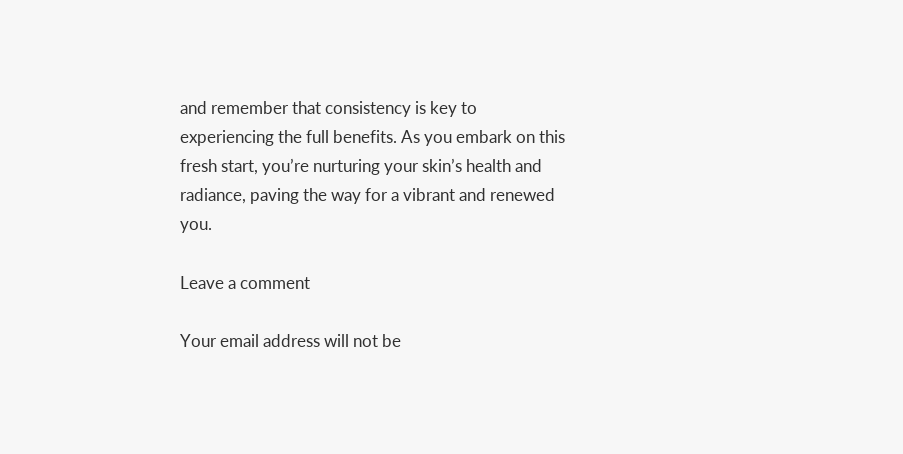and remember that consistency is key to experiencing the full benefits. As you embark on this fresh start, you’re nurturing your skin’s health and radiance, paving the way for a vibrant and renewed you.

Leave a comment

Your email address will not be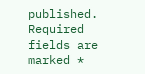published. Required fields are marked *